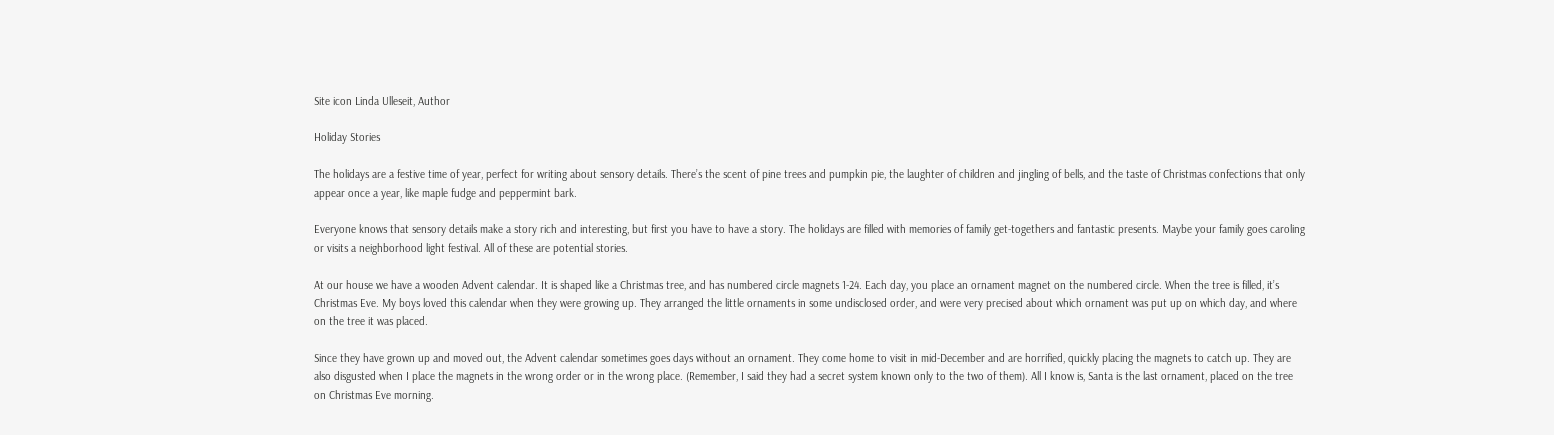Site icon Linda Ulleseit, Author

Holiday Stories

The holidays are a festive time of year, perfect for writing about sensory details. There’s the scent of pine trees and pumpkin pie, the laughter of children and jingling of bells, and the taste of Christmas confections that only appear once a year, like maple fudge and peppermint bark.

Everyone knows that sensory details make a story rich and interesting, but first you have to have a story. The holidays are filled with memories of family get-togethers and fantastic presents. Maybe your family goes caroling or visits a neighborhood light festival. All of these are potential stories.

At our house we have a wooden Advent calendar. It is shaped like a Christmas tree, and has numbered circle magnets 1-24. Each day, you place an ornament magnet on the numbered circle. When the tree is filled, it’s Christmas Eve. My boys loved this calendar when they were growing up. They arranged the little ornaments in some undisclosed order, and were very precised about which ornament was put up on which day, and where on the tree it was placed.

Since they have grown up and moved out, the Advent calendar sometimes goes days without an ornament. They come home to visit in mid-December and are horrified, quickly placing the magnets to catch up. They are also disgusted when I place the magnets in the wrong order or in the wrong place. (Remember, I said they had a secret system known only to the two of them). All I know is, Santa is the last ornament, placed on the tree on Christmas Eve morning.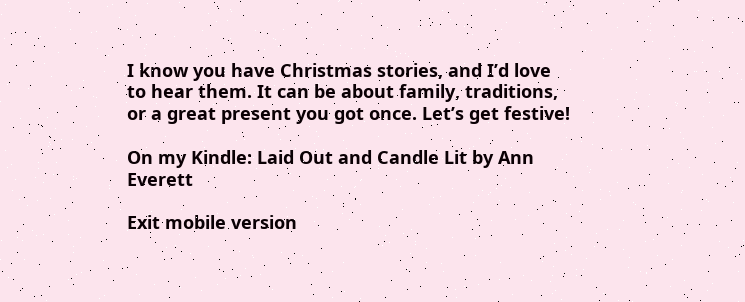I know you have Christmas stories, and I’d love to hear them. It can be about family, traditions, or a great present you got once. Let’s get festive!

On my Kindle: Laid Out and Candle Lit by Ann Everett

Exit mobile version